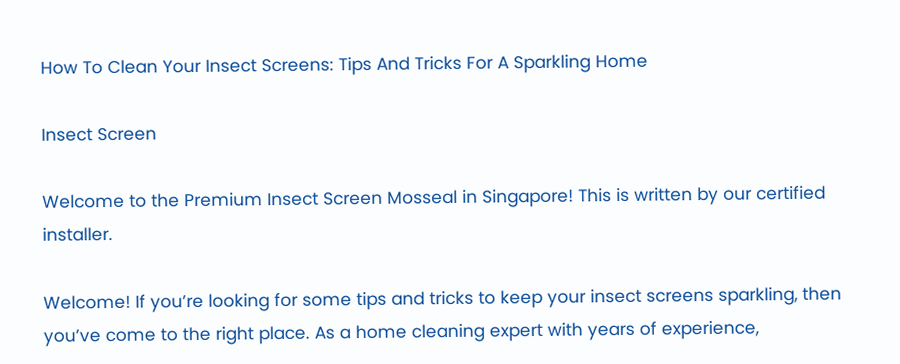How To Clean Your Insect Screens: Tips And Tricks For A Sparkling Home

Insect Screen

Welcome to the Premium Insect Screen Mosseal in Singapore! This is written by our certified installer.

Welcome! If you’re looking for some tips and tricks to keep your insect screens sparkling, then you’ve come to the right place. As a home cleaning expert with years of experience,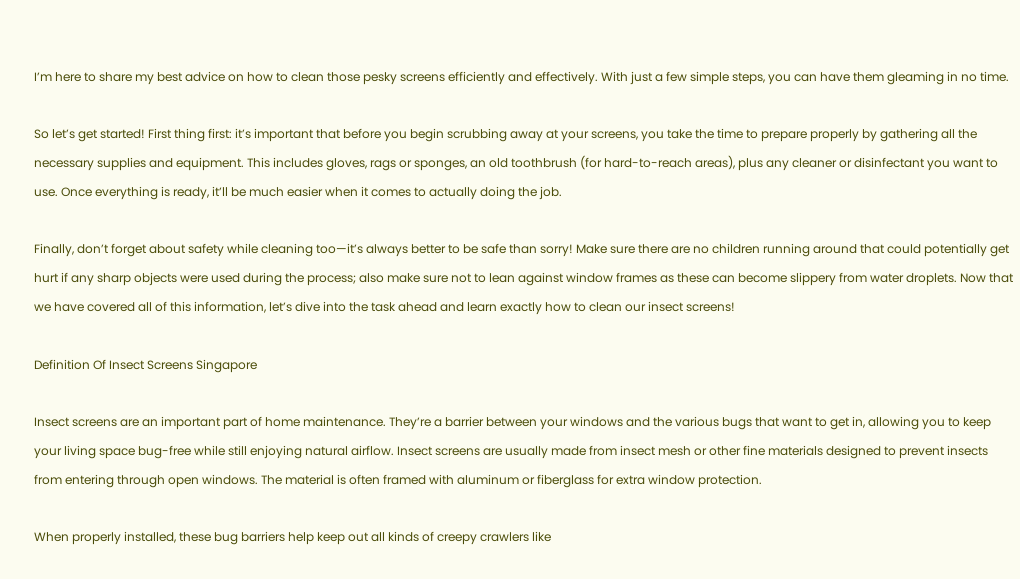I’m here to share my best advice on how to clean those pesky screens efficiently and effectively. With just a few simple steps, you can have them gleaming in no time.

So let’s get started! First thing first: it’s important that before you begin scrubbing away at your screens, you take the time to prepare properly by gathering all the necessary supplies and equipment. This includes gloves, rags or sponges, an old toothbrush (for hard-to-reach areas), plus any cleaner or disinfectant you want to use. Once everything is ready, it’ll be much easier when it comes to actually doing the job.

Finally, don’t forget about safety while cleaning too—it’s always better to be safe than sorry! Make sure there are no children running around that could potentially get hurt if any sharp objects were used during the process; also make sure not to lean against window frames as these can become slippery from water droplets. Now that we have covered all of this information, let’s dive into the task ahead and learn exactly how to clean our insect screens!

Definition Of Insect Screens Singapore

Insect screens are an important part of home maintenance. They’re a barrier between your windows and the various bugs that want to get in, allowing you to keep your living space bug-free while still enjoying natural airflow. Insect screens are usually made from insect mesh or other fine materials designed to prevent insects from entering through open windows. The material is often framed with aluminum or fiberglass for extra window protection.

When properly installed, these bug barriers help keep out all kinds of creepy crawlers like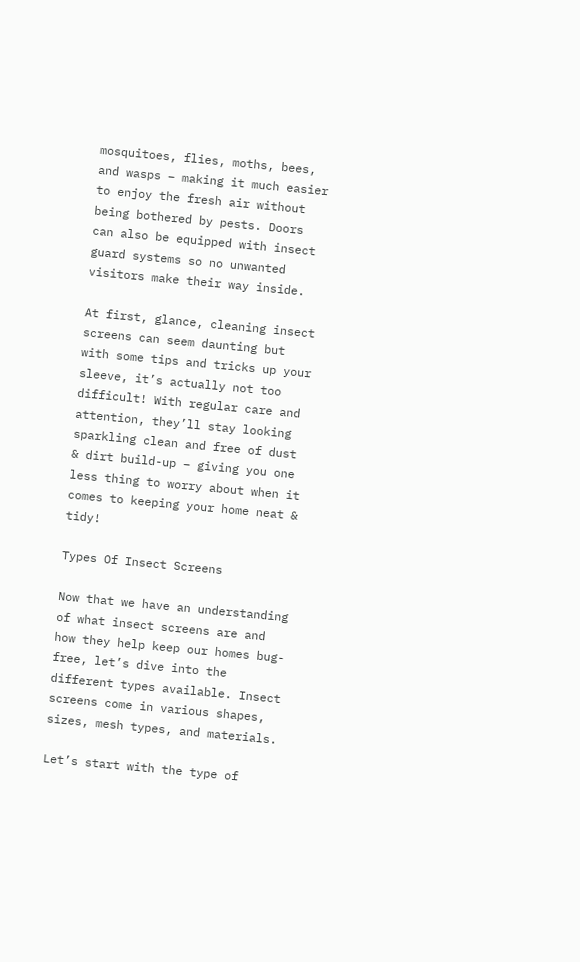mosquitoes, flies, moths, bees, and wasps – making it much easier to enjoy the fresh air without being bothered by pests. Doors can also be equipped with insect guard systems so no unwanted visitors make their way inside.

At first, glance, cleaning insect screens can seem daunting but with some tips and tricks up your sleeve, it’s actually not too difficult! With regular care and attention, they’ll stay looking sparkling clean and free of dust & dirt build-up – giving you one less thing to worry about when it comes to keeping your home neat & tidy!

Types Of Insect Screens

Now that we have an understanding of what insect screens are and how they help keep our homes bug-free, let’s dive into the different types available. Insect screens come in various shapes, sizes, mesh types, and materials.

Let’s start with the type of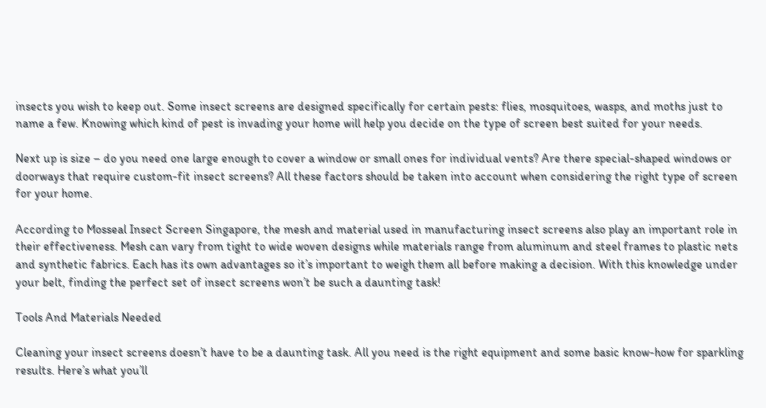insects you wish to keep out. Some insect screens are designed specifically for certain pests: flies, mosquitoes, wasps, and moths just to name a few. Knowing which kind of pest is invading your home will help you decide on the type of screen best suited for your needs.

Next up is size – do you need one large enough to cover a window or small ones for individual vents? Are there special-shaped windows or doorways that require custom-fit insect screens? All these factors should be taken into account when considering the right type of screen for your home.

According to Mosseal Insect Screen Singapore, the mesh and material used in manufacturing insect screens also play an important role in their effectiveness. Mesh can vary from tight to wide woven designs while materials range from aluminum and steel frames to plastic nets and synthetic fabrics. Each has its own advantages so it’s important to weigh them all before making a decision. With this knowledge under your belt, finding the perfect set of insect screens won’t be such a daunting task!

Tools And Materials Needed

Cleaning your insect screens doesn’t have to be a daunting task. All you need is the right equipment and some basic know-how for sparkling results. Here’s what you’ll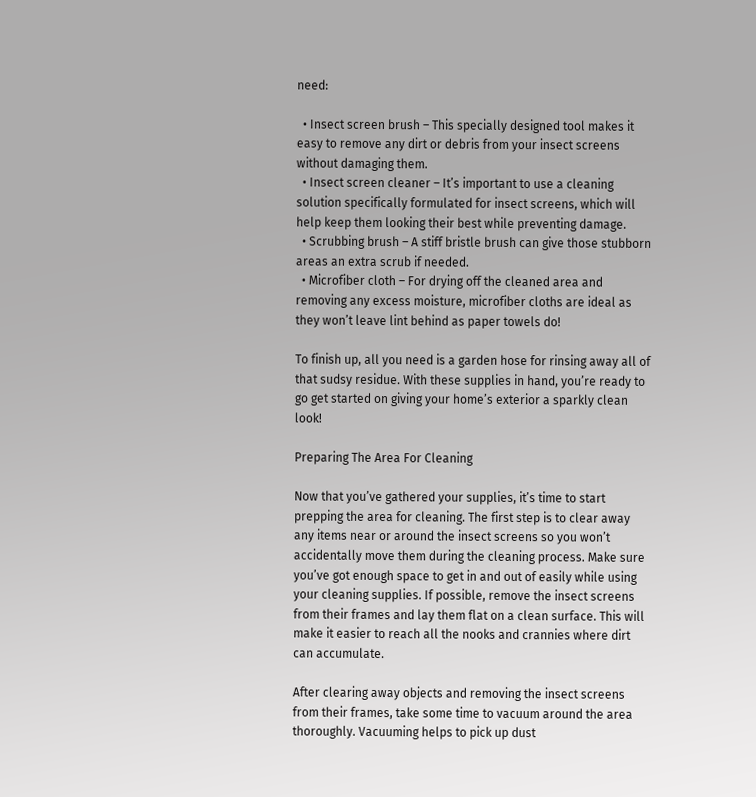need:

  • Insect screen brush – This specially designed tool makes it easy to remove any dirt or debris from your insect screens without damaging them.
  • Insect screen cleaner – It’s important to use a cleaning solution specifically formulated for insect screens, which will help keep them looking their best while preventing damage.
  • Scrubbing brush – A stiff bristle brush can give those stubborn areas an extra scrub if needed.
  • Microfiber cloth – For drying off the cleaned area and removing any excess moisture, microfiber cloths are ideal as they won’t leave lint behind as paper towels do!

To finish up, all you need is a garden hose for rinsing away all of that sudsy residue. With these supplies in hand, you’re ready to go get started on giving your home’s exterior a sparkly clean look!

Preparing The Area For Cleaning

Now that you’ve gathered your supplies, it’s time to start prepping the area for cleaning. The first step is to clear away any items near or around the insect screens so you won’t accidentally move them during the cleaning process. Make sure you’ve got enough space to get in and out of easily while using your cleaning supplies. If possible, remove the insect screens from their frames and lay them flat on a clean surface. This will make it easier to reach all the nooks and crannies where dirt can accumulate.

After clearing away objects and removing the insect screens from their frames, take some time to vacuum around the area thoroughly. Vacuuming helps to pick up dust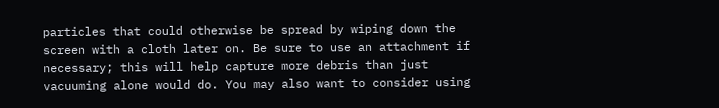particles that could otherwise be spread by wiping down the screen with a cloth later on. Be sure to use an attachment if necessary; this will help capture more debris than just vacuuming alone would do. You may also want to consider using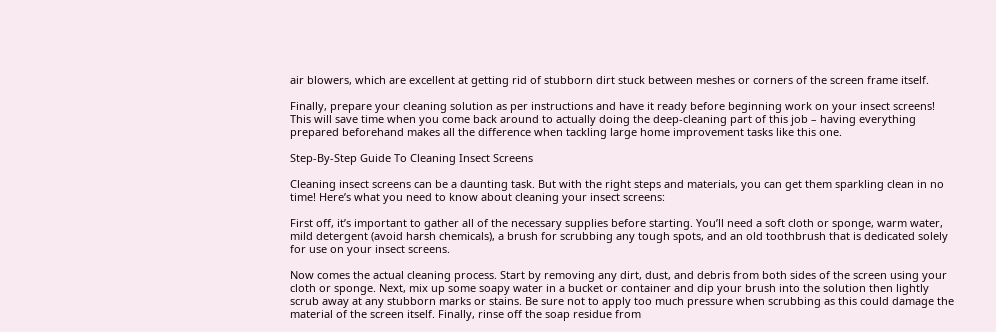air blowers, which are excellent at getting rid of stubborn dirt stuck between meshes or corners of the screen frame itself.

Finally, prepare your cleaning solution as per instructions and have it ready before beginning work on your insect screens! This will save time when you come back around to actually doing the deep-cleaning part of this job – having everything prepared beforehand makes all the difference when tackling large home improvement tasks like this one.

Step-By-Step Guide To Cleaning Insect Screens

Cleaning insect screens can be a daunting task. But with the right steps and materials, you can get them sparkling clean in no time! Here’s what you need to know about cleaning your insect screens:

First off, it’s important to gather all of the necessary supplies before starting. You’ll need a soft cloth or sponge, warm water, mild detergent (avoid harsh chemicals), a brush for scrubbing any tough spots, and an old toothbrush that is dedicated solely for use on your insect screens.

Now comes the actual cleaning process. Start by removing any dirt, dust, and debris from both sides of the screen using your cloth or sponge. Next, mix up some soapy water in a bucket or container and dip your brush into the solution then lightly scrub away at any stubborn marks or stains. Be sure not to apply too much pressure when scrubbing as this could damage the material of the screen itself. Finally, rinse off the soap residue from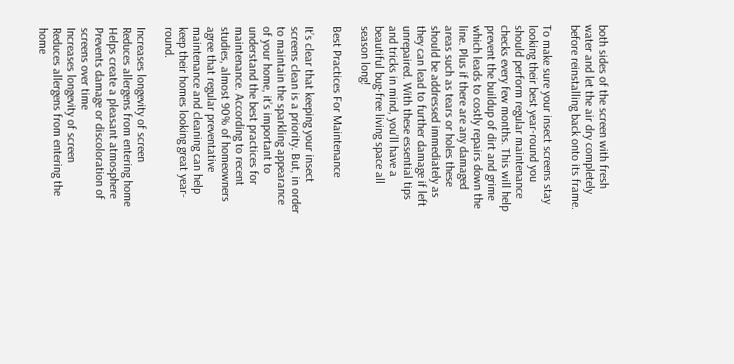both sides of the screen with fresh water and let the air dry completely before reinstalling back onto its frame.

To make sure your insect screens stay looking their best year-round you should perform regular maintenance checks every few months. This will help prevent the buildup of dirt and grime which leads to costly repairs down the line. Plus if there are any damaged areas such as tears or holes these should be addressed immediately as they can lead to further damage if left unrepaired. With these essential tips and tricks in mind, you’ll have a beautiful bug-free living space all season long!

Best Practices For Maintenance

It’s clear that keeping your insect screens clean is a priority. But, in order to maintain the sparkling appearance of your home, it’s important to understand the best practices for maintenance. According to recent studies, almost 90% of homeowners agree that regular preventative maintenance and cleaning can help keep their homes looking great year-round.

Increases longevity of screen
Reduces allergens from entering home
Helps create a pleasant atmosphere
Prevents damage or discoloration of screens over time
Increases longevity of screen
Reduces allergens from entering the home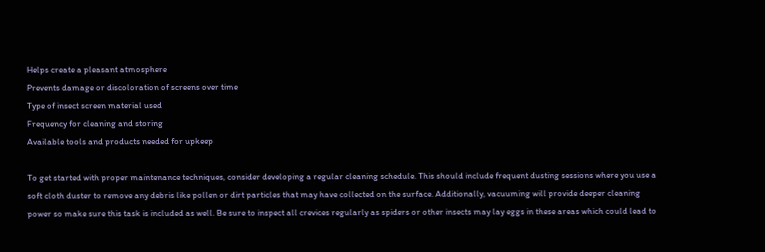Helps create a pleasant atmosphere
Prevents damage or discoloration of screens over time
Type of insect screen material used
Frequency for cleaning and storing
Available tools and products needed for upkeep

To get started with proper maintenance techniques, consider developing a regular cleaning schedule. This should include frequent dusting sessions where you use a soft cloth duster to remove any debris like pollen or dirt particles that may have collected on the surface. Additionally, vacuuming will provide deeper cleaning power so make sure this task is included as well. Be sure to inspect all crevices regularly as spiders or other insects may lay eggs in these areas which could lead to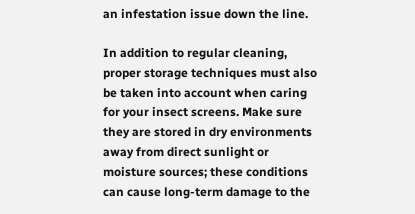an infestation issue down the line.

In addition to regular cleaning, proper storage techniques must also be taken into account when caring for your insect screens. Make sure they are stored in dry environments away from direct sunlight or moisture sources; these conditions can cause long-term damage to the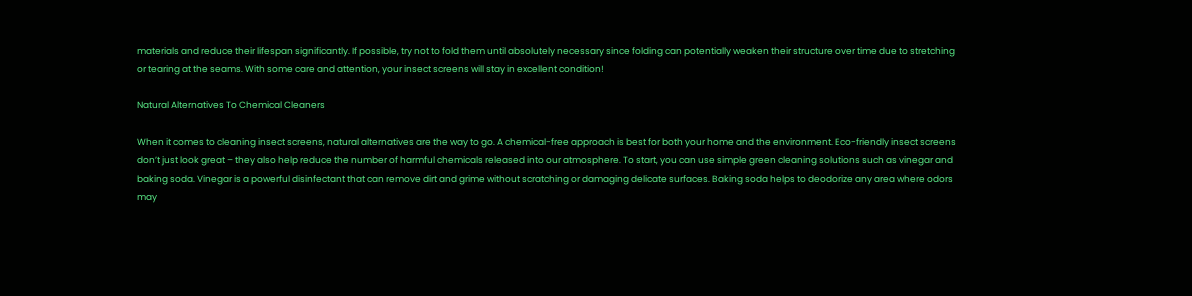materials and reduce their lifespan significantly. If possible, try not to fold them until absolutely necessary since folding can potentially weaken their structure over time due to stretching or tearing at the seams. With some care and attention, your insect screens will stay in excellent condition!

Natural Alternatives To Chemical Cleaners

When it comes to cleaning insect screens, natural alternatives are the way to go. A chemical-free approach is best for both your home and the environment. Eco-friendly insect screens don’t just look great – they also help reduce the number of harmful chemicals released into our atmosphere. To start, you can use simple green cleaning solutions such as vinegar and baking soda. Vinegar is a powerful disinfectant that can remove dirt and grime without scratching or damaging delicate surfaces. Baking soda helps to deodorize any area where odors may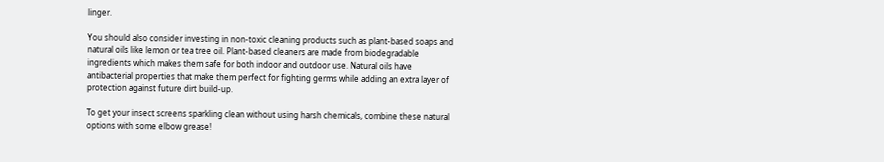linger.

You should also consider investing in non-toxic cleaning products such as plant-based soaps and natural oils like lemon or tea tree oil. Plant-based cleaners are made from biodegradable ingredients which makes them safe for both indoor and outdoor use. Natural oils have antibacterial properties that make them perfect for fighting germs while adding an extra layer of protection against future dirt build-up.

To get your insect screens sparkling clean without using harsh chemicals, combine these natural options with some elbow grease!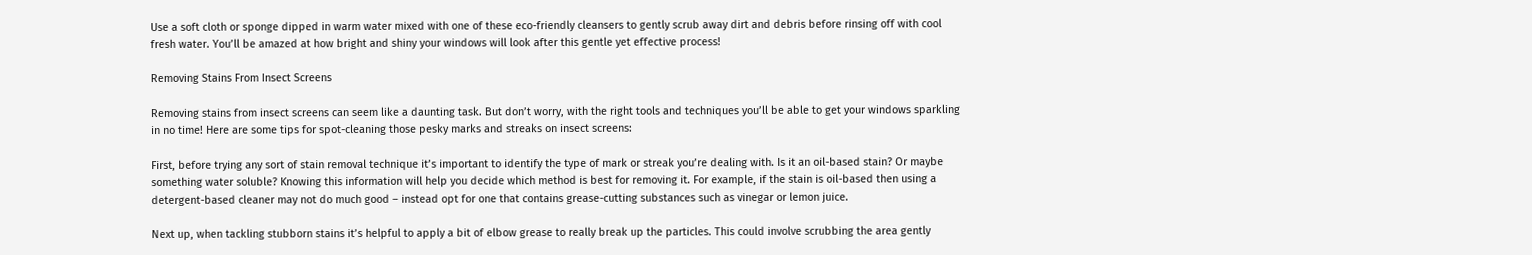Use a soft cloth or sponge dipped in warm water mixed with one of these eco-friendly cleansers to gently scrub away dirt and debris before rinsing off with cool fresh water. You’ll be amazed at how bright and shiny your windows will look after this gentle yet effective process!

Removing Stains From Insect Screens

Removing stains from insect screens can seem like a daunting task. But don’t worry, with the right tools and techniques you’ll be able to get your windows sparkling in no time! Here are some tips for spot-cleaning those pesky marks and streaks on insect screens:

First, before trying any sort of stain removal technique it’s important to identify the type of mark or streak you’re dealing with. Is it an oil-based stain? Or maybe something water soluble? Knowing this information will help you decide which method is best for removing it. For example, if the stain is oil-based then using a detergent-based cleaner may not do much good – instead opt for one that contains grease-cutting substances such as vinegar or lemon juice.

Next up, when tackling stubborn stains it’s helpful to apply a bit of elbow grease to really break up the particles. This could involve scrubbing the area gently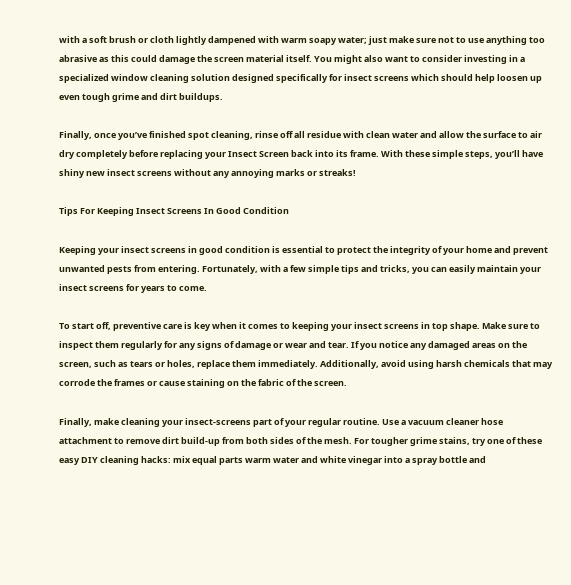with a soft brush or cloth lightly dampened with warm soapy water; just make sure not to use anything too abrasive as this could damage the screen material itself. You might also want to consider investing in a specialized window cleaning solution designed specifically for insect screens which should help loosen up even tough grime and dirt buildups.

Finally, once you’ve finished spot cleaning, rinse off all residue with clean water and allow the surface to air dry completely before replacing your Insect Screen back into its frame. With these simple steps, you’ll have shiny new insect screens without any annoying marks or streaks!

Tips For Keeping Insect Screens In Good Condition

Keeping your insect screens in good condition is essential to protect the integrity of your home and prevent unwanted pests from entering. Fortunately, with a few simple tips and tricks, you can easily maintain your insect screens for years to come.

To start off, preventive care is key when it comes to keeping your insect screens in top shape. Make sure to inspect them regularly for any signs of damage or wear and tear. If you notice any damaged areas on the screen, such as tears or holes, replace them immediately. Additionally, avoid using harsh chemicals that may corrode the frames or cause staining on the fabric of the screen.

Finally, make cleaning your insect-screens part of your regular routine. Use a vacuum cleaner hose attachment to remove dirt build-up from both sides of the mesh. For tougher grime stains, try one of these easy DIY cleaning hacks: mix equal parts warm water and white vinegar into a spray bottle and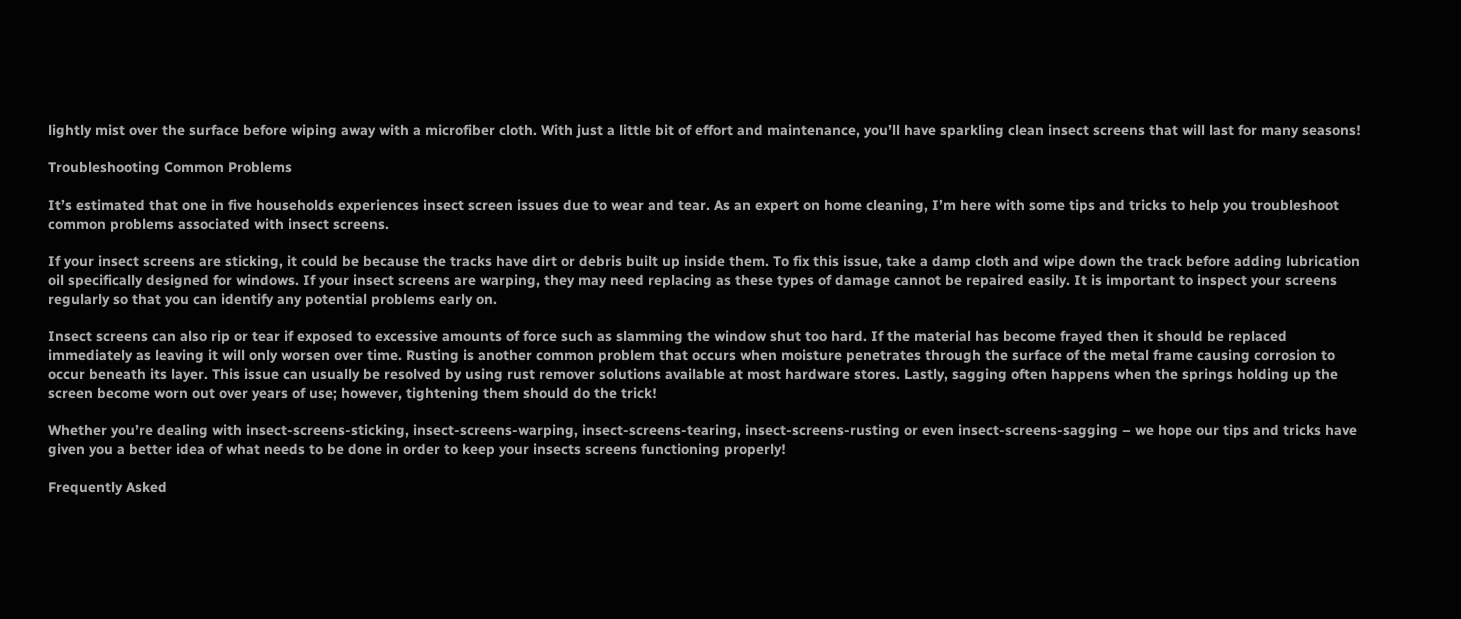lightly mist over the surface before wiping away with a microfiber cloth. With just a little bit of effort and maintenance, you’ll have sparkling clean insect screens that will last for many seasons!

Troubleshooting Common Problems

It’s estimated that one in five households experiences insect screen issues due to wear and tear. As an expert on home cleaning, I’m here with some tips and tricks to help you troubleshoot common problems associated with insect screens.

If your insect screens are sticking, it could be because the tracks have dirt or debris built up inside them. To fix this issue, take a damp cloth and wipe down the track before adding lubrication oil specifically designed for windows. If your insect screens are warping, they may need replacing as these types of damage cannot be repaired easily. It is important to inspect your screens regularly so that you can identify any potential problems early on.

Insect screens can also rip or tear if exposed to excessive amounts of force such as slamming the window shut too hard. If the material has become frayed then it should be replaced immediately as leaving it will only worsen over time. Rusting is another common problem that occurs when moisture penetrates through the surface of the metal frame causing corrosion to occur beneath its layer. This issue can usually be resolved by using rust remover solutions available at most hardware stores. Lastly, sagging often happens when the springs holding up the screen become worn out over years of use; however, tightening them should do the trick!

Whether you’re dealing with insect-screens-sticking, insect-screens-warping, insect-screens-tearing, insect-screens-rusting or even insect-screens-sagging – we hope our tips and tricks have given you a better idea of what needs to be done in order to keep your insects screens functioning properly!

Frequently Asked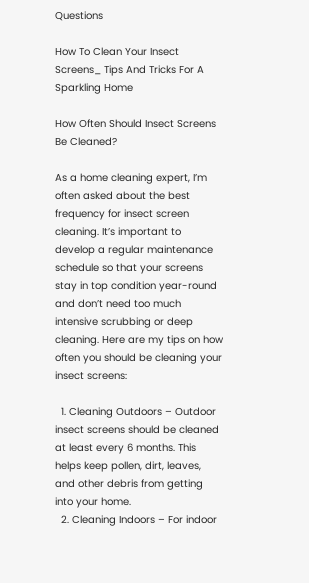Questions

How To Clean Your Insect Screens_ Tips And Tricks For A Sparkling Home

How Often Should Insect Screens Be Cleaned?

As a home cleaning expert, I’m often asked about the best frequency for insect screen cleaning. It’s important to develop a regular maintenance schedule so that your screens stay in top condition year-round and don’t need too much intensive scrubbing or deep cleaning. Here are my tips on how often you should be cleaning your insect screens:

  1. Cleaning Outdoors – Outdoor insect screens should be cleaned at least every 6 months. This helps keep pollen, dirt, leaves, and other debris from getting into your home.
  2. Cleaning Indoors – For indoor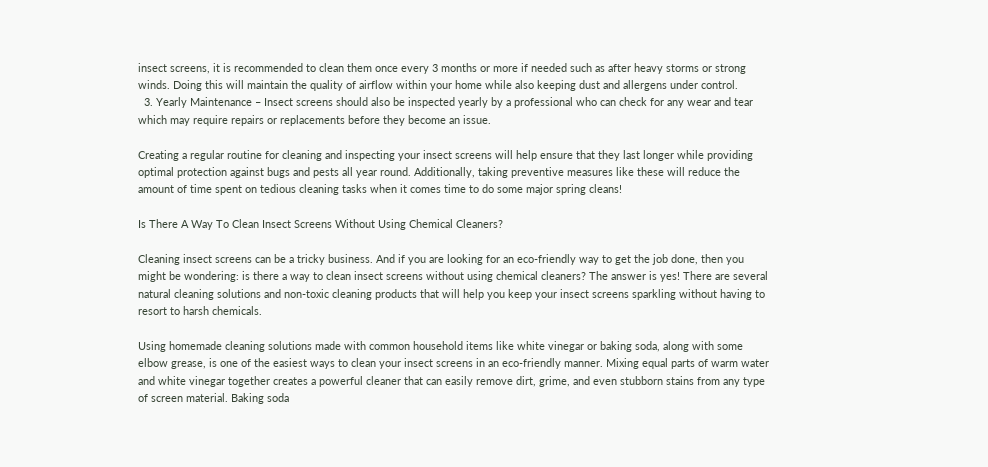insect screens, it is recommended to clean them once every 3 months or more if needed such as after heavy storms or strong winds. Doing this will maintain the quality of airflow within your home while also keeping dust and allergens under control.
  3. Yearly Maintenance – Insect screens should also be inspected yearly by a professional who can check for any wear and tear which may require repairs or replacements before they become an issue.

Creating a regular routine for cleaning and inspecting your insect screens will help ensure that they last longer while providing optimal protection against bugs and pests all year round. Additionally, taking preventive measures like these will reduce the amount of time spent on tedious cleaning tasks when it comes time to do some major spring cleans!

Is There A Way To Clean Insect Screens Without Using Chemical Cleaners?

Cleaning insect screens can be a tricky business. And if you are looking for an eco-friendly way to get the job done, then you might be wondering: is there a way to clean insect screens without using chemical cleaners? The answer is yes! There are several natural cleaning solutions and non-toxic cleaning products that will help you keep your insect screens sparkling without having to resort to harsh chemicals.

Using homemade cleaning solutions made with common household items like white vinegar or baking soda, along with some elbow grease, is one of the easiest ways to clean your insect screens in an eco-friendly manner. Mixing equal parts of warm water and white vinegar together creates a powerful cleaner that can easily remove dirt, grime, and even stubborn stains from any type of screen material. Baking soda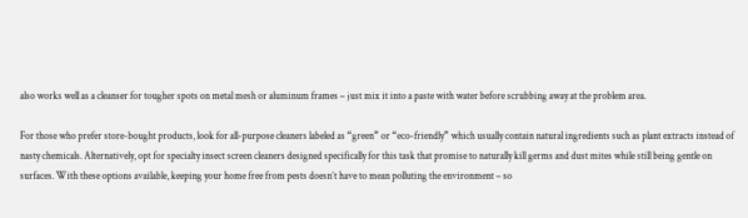also works well as a cleanser for tougher spots on metal mesh or aluminum frames – just mix it into a paste with water before scrubbing away at the problem area.

For those who prefer store-bought products, look for all-purpose cleaners labeled as “green” or “eco-friendly” which usually contain natural ingredients such as plant extracts instead of nasty chemicals. Alternatively, opt for specialty insect screen cleaners designed specifically for this task that promise to naturally kill germs and dust mites while still being gentle on surfaces. With these options available, keeping your home free from pests doesn’t have to mean polluting the environment – so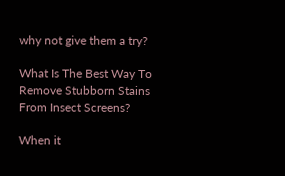why not give them a try?

What Is The Best Way To Remove Stubborn Stains From Insect Screens?

When it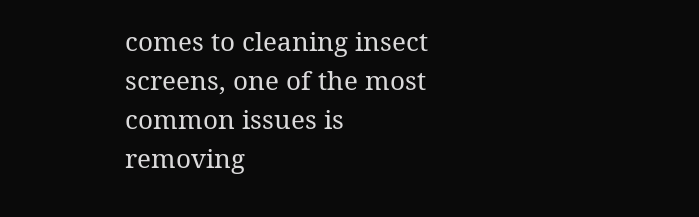comes to cleaning insect screens, one of the most common issues is removing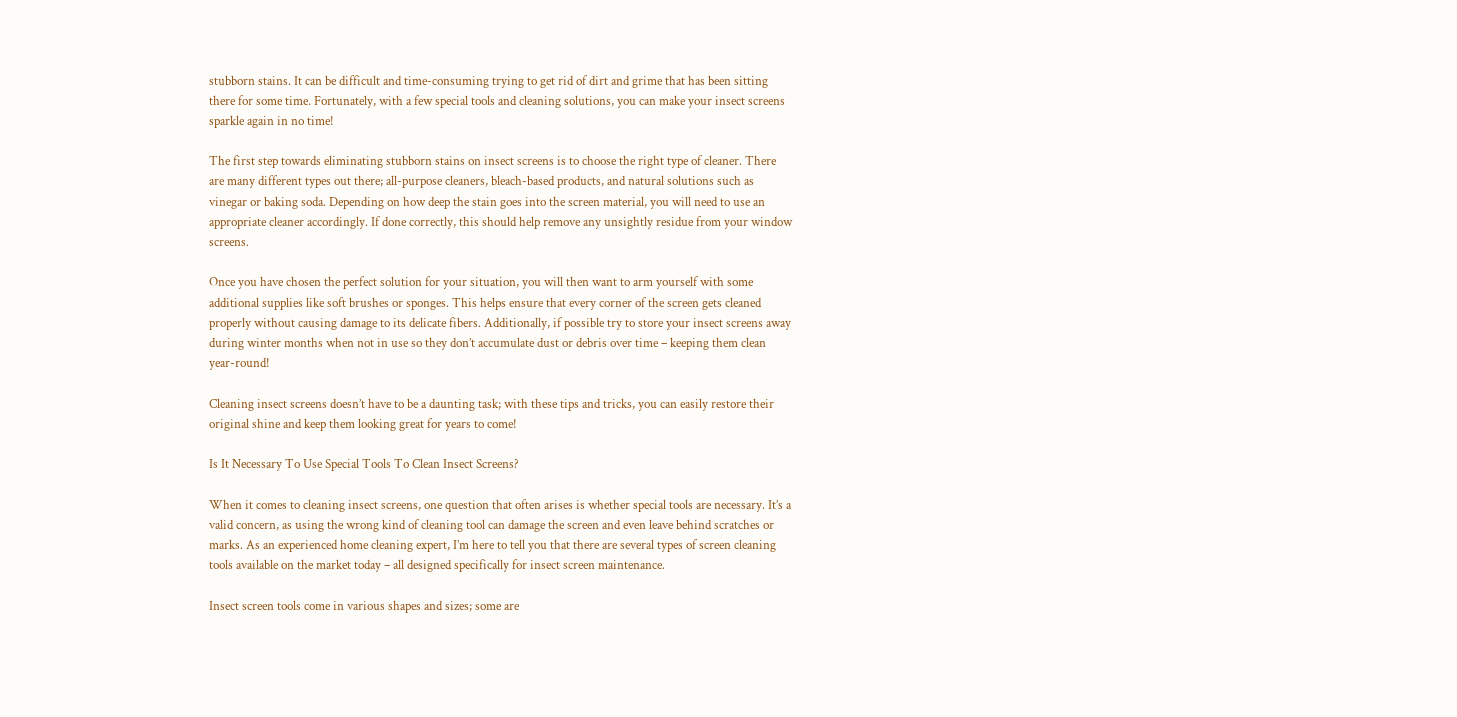stubborn stains. It can be difficult and time-consuming trying to get rid of dirt and grime that has been sitting there for some time. Fortunately, with a few special tools and cleaning solutions, you can make your insect screens sparkle again in no time!

The first step towards eliminating stubborn stains on insect screens is to choose the right type of cleaner. There are many different types out there; all-purpose cleaners, bleach-based products, and natural solutions such as vinegar or baking soda. Depending on how deep the stain goes into the screen material, you will need to use an appropriate cleaner accordingly. If done correctly, this should help remove any unsightly residue from your window screens.

Once you have chosen the perfect solution for your situation, you will then want to arm yourself with some additional supplies like soft brushes or sponges. This helps ensure that every corner of the screen gets cleaned properly without causing damage to its delicate fibers. Additionally, if possible try to store your insect screens away during winter months when not in use so they don’t accumulate dust or debris over time – keeping them clean year-round!

Cleaning insect screens doesn’t have to be a daunting task; with these tips and tricks, you can easily restore their original shine and keep them looking great for years to come!

Is It Necessary To Use Special Tools To Clean Insect Screens?

When it comes to cleaning insect screens, one question that often arises is whether special tools are necessary. It’s a valid concern, as using the wrong kind of cleaning tool can damage the screen and even leave behind scratches or marks. As an experienced home cleaning expert, I’m here to tell you that there are several types of screen cleaning tools available on the market today – all designed specifically for insect screen maintenance.

Insect screen tools come in various shapes and sizes; some are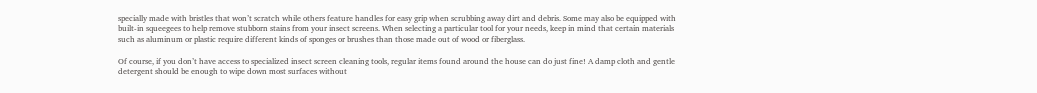specially made with bristles that won’t scratch while others feature handles for easy grip when scrubbing away dirt and debris. Some may also be equipped with built-in squeegees to help remove stubborn stains from your insect screens. When selecting a particular tool for your needs, keep in mind that certain materials such as aluminum or plastic require different kinds of sponges or brushes than those made out of wood or fiberglass.

Of course, if you don’t have access to specialized insect screen cleaning tools, regular items found around the house can do just fine! A damp cloth and gentle detergent should be enough to wipe down most surfaces without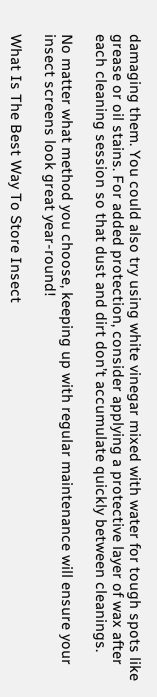damaging them. You could also try using white vinegar mixed with water for tough spots like grease or oil stains. For added protection, consider applying a protective layer of wax after each cleaning session so that dust and dirt don’t accumulate quickly between cleanings.

No matter what method you choose, keeping up with regular maintenance will ensure your insect screens look great year-round!

What Is The Best Way To Store Insect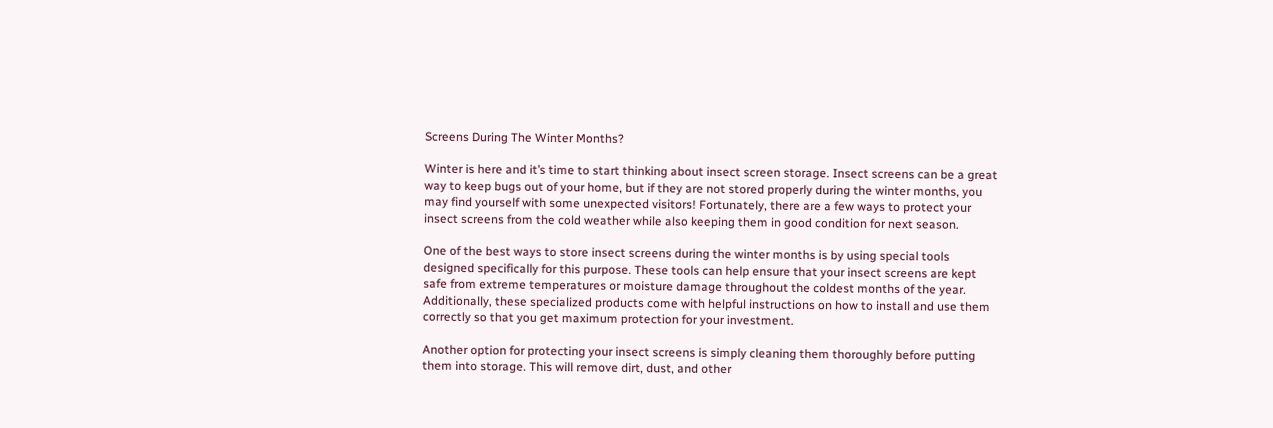Screens During The Winter Months?

Winter is here and it’s time to start thinking about insect screen storage. Insect screens can be a great way to keep bugs out of your home, but if they are not stored properly during the winter months, you may find yourself with some unexpected visitors! Fortunately, there are a few ways to protect your insect screens from the cold weather while also keeping them in good condition for next season.

One of the best ways to store insect screens during the winter months is by using special tools designed specifically for this purpose. These tools can help ensure that your insect screens are kept safe from extreme temperatures or moisture damage throughout the coldest months of the year. Additionally, these specialized products come with helpful instructions on how to install and use them correctly so that you get maximum protection for your investment.

Another option for protecting your insect screens is simply cleaning them thoroughly before putting them into storage. This will remove dirt, dust, and other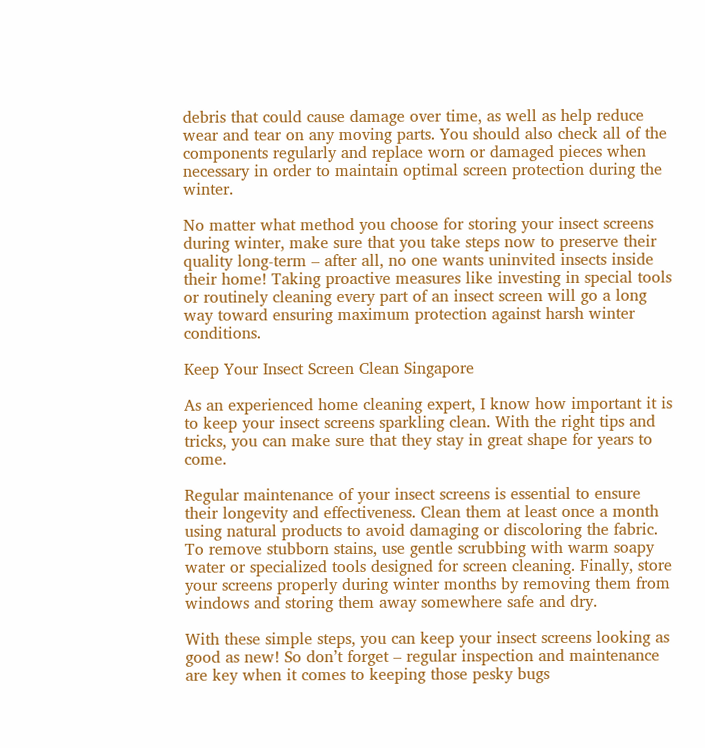debris that could cause damage over time, as well as help reduce wear and tear on any moving parts. You should also check all of the components regularly and replace worn or damaged pieces when necessary in order to maintain optimal screen protection during the winter.

No matter what method you choose for storing your insect screens during winter, make sure that you take steps now to preserve their quality long-term – after all, no one wants uninvited insects inside their home! Taking proactive measures like investing in special tools or routinely cleaning every part of an insect screen will go a long way toward ensuring maximum protection against harsh winter conditions.

Keep Your Insect Screen Clean Singapore

As an experienced home cleaning expert, I know how important it is to keep your insect screens sparkling clean. With the right tips and tricks, you can make sure that they stay in great shape for years to come.

Regular maintenance of your insect screens is essential to ensure their longevity and effectiveness. Clean them at least once a month using natural products to avoid damaging or discoloring the fabric. To remove stubborn stains, use gentle scrubbing with warm soapy water or specialized tools designed for screen cleaning. Finally, store your screens properly during winter months by removing them from windows and storing them away somewhere safe and dry.

With these simple steps, you can keep your insect screens looking as good as new! So don’t forget – regular inspection and maintenance are key when it comes to keeping those pesky bugs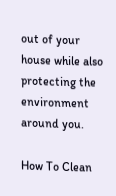out of your house while also protecting the environment around you.

How To Clean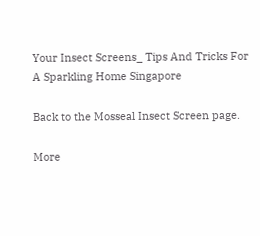Your Insect Screens_ Tips And Tricks For A Sparkling Home Singapore

Back to the Mosseal Insect Screen page.

More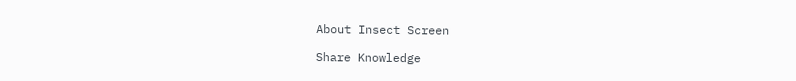About Insect Screen

Share Knowledge